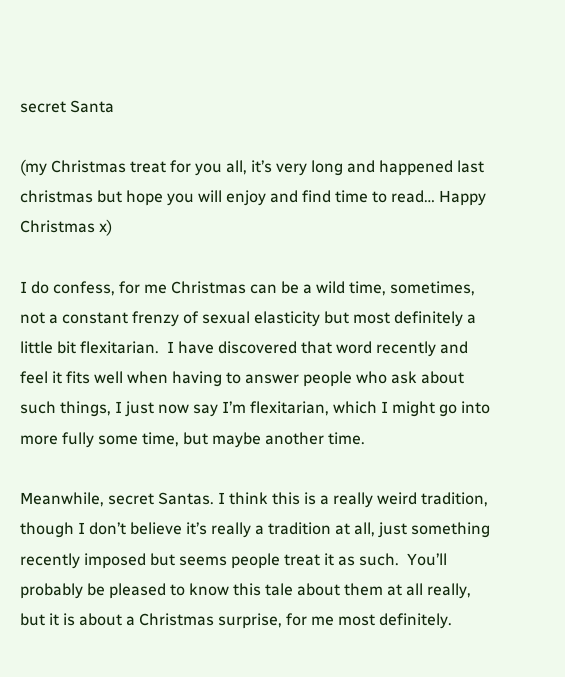secret Santa

(my Christmas treat for you all, it’s very long and happened last christmas but hope you will enjoy and find time to read… Happy Christmas x)

I do confess, for me Christmas can be a wild time, sometimes, not a constant frenzy of sexual elasticity but most definitely a little bit flexitarian.  I have discovered that word recently and feel it fits well when having to answer people who ask about such things, I just now say I’m flexitarian, which I might go into more fully some time, but maybe another time.

Meanwhile, secret Santas. I think this is a really weird tradition, though I don’t believe it’s really a tradition at all, just something recently imposed but seems people treat it as such.  You’ll probably be pleased to know this tale about them at all really, but it is about a Christmas surprise, for me most definitely.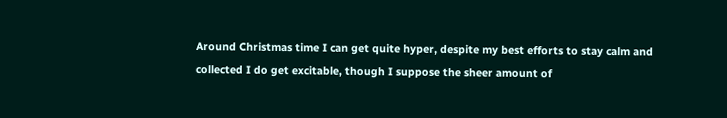Around Christmas time I can get quite hyper, despite my best efforts to stay calm and collected I do get excitable, though I suppose the sheer amount of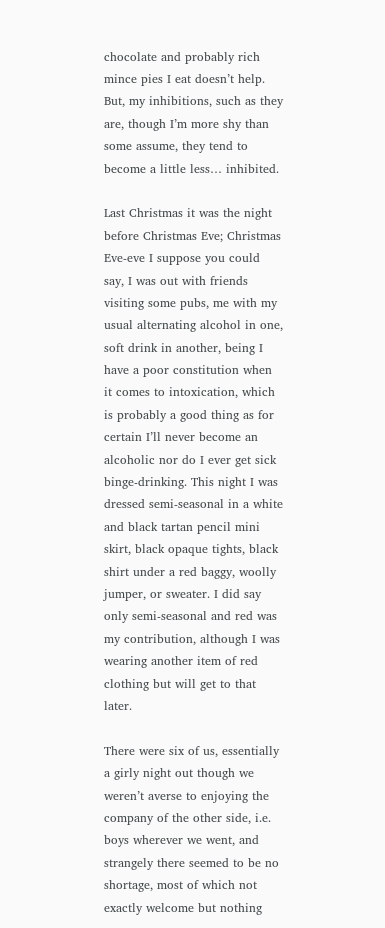chocolate and probably rich mince pies I eat doesn’t help.  But, my inhibitions, such as they are, though I’m more shy than some assume, they tend to become a little less… inhibited.

Last Christmas it was the night before Christmas Eve; Christmas Eve-eve I suppose you could say, I was out with friends visiting some pubs, me with my usual alternating alcohol in one, soft drink in another, being I have a poor constitution when it comes to intoxication, which is probably a good thing as for certain I’ll never become an alcoholic nor do I ever get sick binge-drinking. This night I was dressed semi-seasonal in a white and black tartan pencil mini skirt, black opaque tights, black shirt under a red baggy, woolly jumper, or sweater. I did say only semi-seasonal and red was my contribution, although I was wearing another item of red clothing but will get to that later.

There were six of us, essentially a girly night out though we weren’t averse to enjoying the company of the other side, i.e. boys wherever we went, and strangely there seemed to be no shortage, most of which not exactly welcome but nothing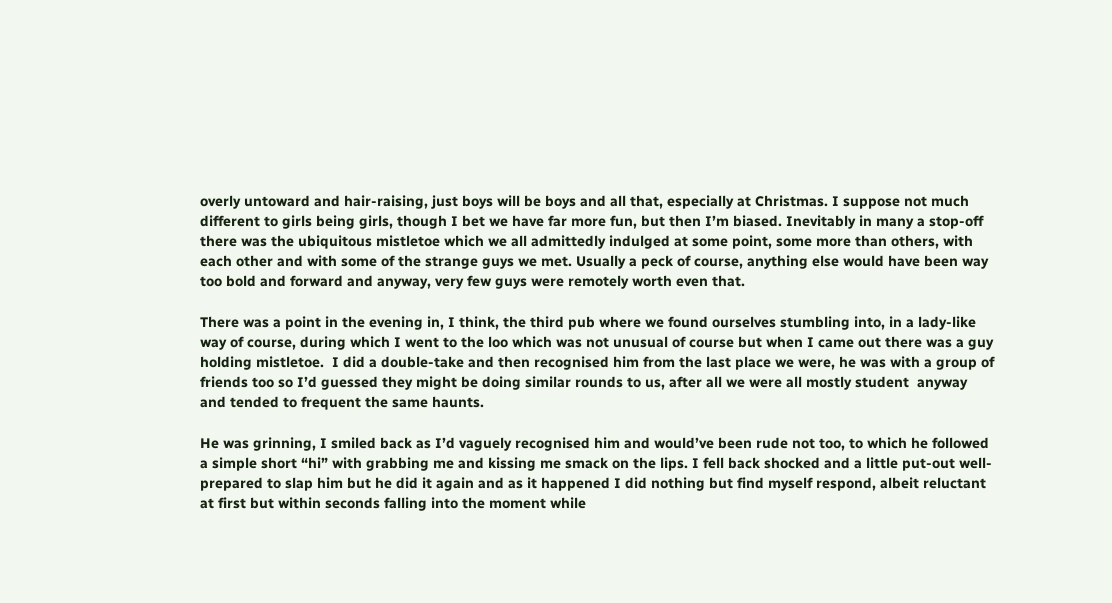overly untoward and hair-raising, just boys will be boys and all that, especially at Christmas. I suppose not much different to girls being girls, though I bet we have far more fun, but then I’m biased. Inevitably in many a stop-off there was the ubiquitous mistletoe which we all admittedly indulged at some point, some more than others, with each other and with some of the strange guys we met. Usually a peck of course, anything else would have been way too bold and forward and anyway, very few guys were remotely worth even that.

There was a point in the evening in, I think, the third pub where we found ourselves stumbling into, in a lady-like way of course, during which I went to the loo which was not unusual of course but when I came out there was a guy holding mistletoe.  I did a double-take and then recognised him from the last place we were, he was with a group of friends too so I’d guessed they might be doing similar rounds to us, after all we were all mostly student  anyway and tended to frequent the same haunts.

He was grinning, I smiled back as I’d vaguely recognised him and would’ve been rude not too, to which he followed a simple short “hi” with grabbing me and kissing me smack on the lips. I fell back shocked and a little put-out well-prepared to slap him but he did it again and as it happened I did nothing but find myself respond, albeit reluctant at first but within seconds falling into the moment while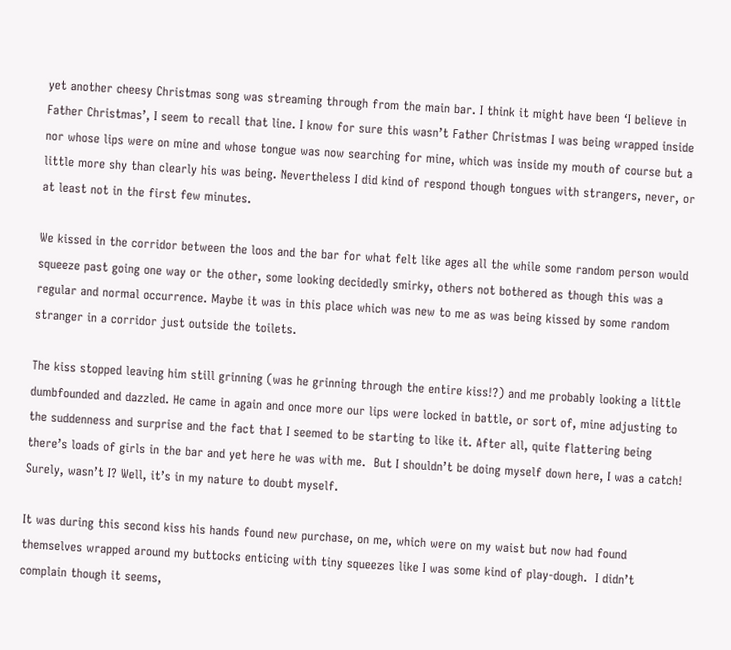yet another cheesy Christmas song was streaming through from the main bar. I think it might have been ‘I believe in Father Christmas’, I seem to recall that line. I know for sure this wasn’t Father Christmas I was being wrapped inside nor whose lips were on mine and whose tongue was now searching for mine, which was inside my mouth of course but a little more shy than clearly his was being. Nevertheless I did kind of respond though tongues with strangers, never, or at least not in the first few minutes.

We kissed in the corridor between the loos and the bar for what felt like ages all the while some random person would squeeze past going one way or the other, some looking decidedly smirky, others not bothered as though this was a regular and normal occurrence. Maybe it was in this place which was new to me as was being kissed by some random stranger in a corridor just outside the toilets.

The kiss stopped leaving him still grinning (was he grinning through the entire kiss!?) and me probably looking a little dumbfounded and dazzled. He came in again and once more our lips were locked in battle, or sort of, mine adjusting to the suddenness and surprise and the fact that I seemed to be starting to like it. After all, quite flattering being there’s loads of girls in the bar and yet here he was with me.  But I shouldn’t be doing myself down here, I was a catch! Surely, wasn’t I? Well, it’s in my nature to doubt myself.

It was during this second kiss his hands found new purchase, on me, which were on my waist but now had found themselves wrapped around my buttocks enticing with tiny squeezes like I was some kind of play-dough.  I didn’t complain though it seems,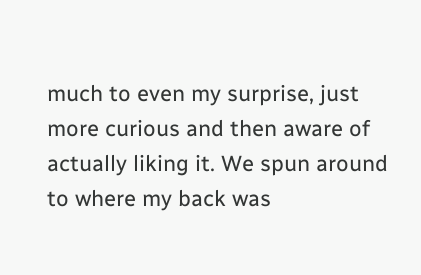much to even my surprise, just more curious and then aware of actually liking it. We spun around to where my back was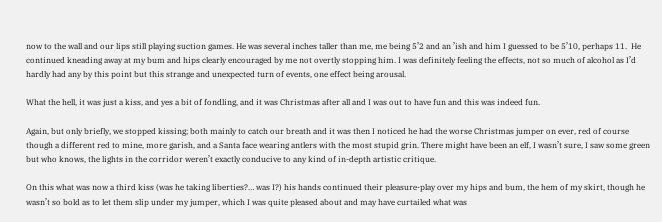now to the wall and our lips still playing suction games. He was several inches taller than me, me being 5’2 and an ’ish and him I guessed to be 5’10, perhaps 11.  He continued kneading away at my bum and hips clearly encouraged by me not overtly stopping him. I was definitely feeling the effects, not so much of alcohol as I’d hardly had any by this point but this strange and unexpected turn of events, one effect being arousal.

What the hell, it was just a kiss, and yes a bit of fondling, and it was Christmas after all and I was out to have fun and this was indeed fun.

Again, but only briefly, we stopped kissing; both mainly to catch our breath and it was then I noticed he had the worse Christmas jumper on ever, red of course though a different red to mine, more garish, and a Santa face wearing antlers with the most stupid grin. There might have been an elf, I wasn’t sure, I saw some green but who knows, the lights in the corridor weren’t exactly conducive to any kind of in-depth artistic critique.

On this what was now a third kiss (was he taking liberties?… was I?) his hands continued their pleasure-play over my hips and bum, the hem of my skirt, though he wasn’t so bold as to let them slip under my jumper, which I was quite pleased about and may have curtailed what was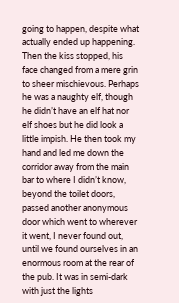going to happen, despite what actually ended up happening. Then the kiss stopped, his face changed from a mere grin to sheer mischievous. Perhaps he was a naughty elf, though he didn’t have an elf hat nor elf shoes but he did look a little impish. He then took my hand and led me down the corridor away from the main bar to where I didn’t know, beyond the toilet doors, passed another anonymous door which went to wherever it went, I never found out, until we found ourselves in an enormous room at the rear of the pub. It was in semi-dark with just the lights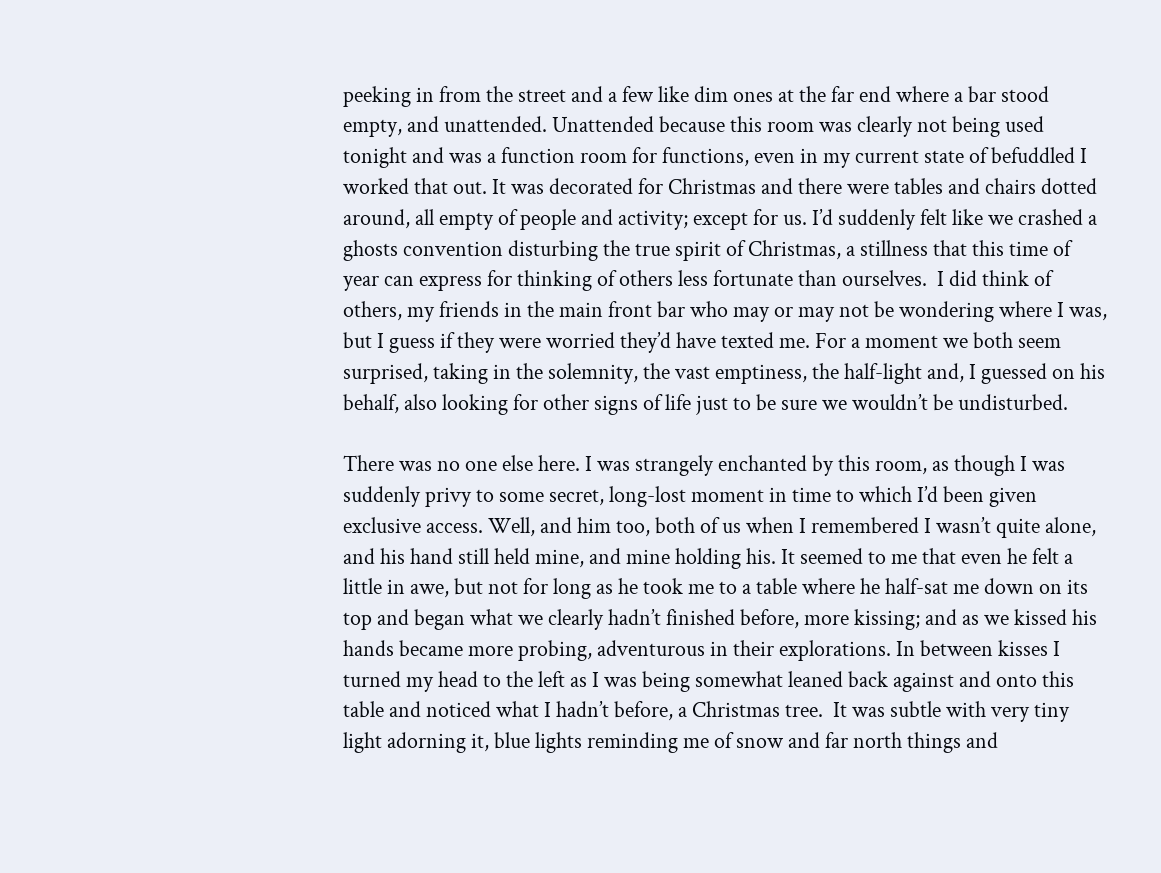peeking in from the street and a few like dim ones at the far end where a bar stood empty, and unattended. Unattended because this room was clearly not being used tonight and was a function room for functions, even in my current state of befuddled I worked that out. It was decorated for Christmas and there were tables and chairs dotted around, all empty of people and activity; except for us. I’d suddenly felt like we crashed a ghosts convention disturbing the true spirit of Christmas, a stillness that this time of year can express for thinking of others less fortunate than ourselves.  I did think of others, my friends in the main front bar who may or may not be wondering where I was, but I guess if they were worried they’d have texted me. For a moment we both seem surprised, taking in the solemnity, the vast emptiness, the half-light and, I guessed on his behalf, also looking for other signs of life just to be sure we wouldn’t be undisturbed.

There was no one else here. I was strangely enchanted by this room, as though I was suddenly privy to some secret, long-lost moment in time to which I’d been given exclusive access. Well, and him too, both of us when I remembered I wasn’t quite alone, and his hand still held mine, and mine holding his. It seemed to me that even he felt a little in awe, but not for long as he took me to a table where he half-sat me down on its top and began what we clearly hadn’t finished before, more kissing; and as we kissed his hands became more probing, adventurous in their explorations. In between kisses I turned my head to the left as I was being somewhat leaned back against and onto this table and noticed what I hadn’t before, a Christmas tree.  It was subtle with very tiny light adorning it, blue lights reminding me of snow and far north things and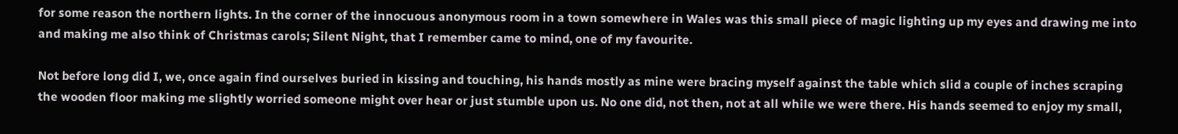for some reason the northern lights. In the corner of the innocuous anonymous room in a town somewhere in Wales was this small piece of magic lighting up my eyes and drawing me into and making me also think of Christmas carols; Silent Night, that I remember came to mind, one of my favourite.

Not before long did I, we, once again find ourselves buried in kissing and touching, his hands mostly as mine were bracing myself against the table which slid a couple of inches scraping the wooden floor making me slightly worried someone might over hear or just stumble upon us. No one did, not then, not at all while we were there. His hands seemed to enjoy my small,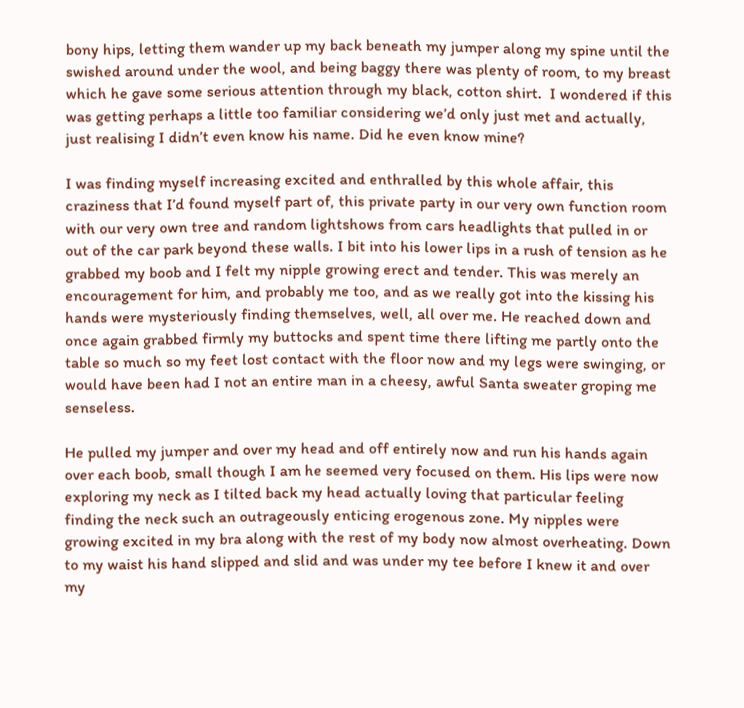bony hips, letting them wander up my back beneath my jumper along my spine until the swished around under the wool, and being baggy there was plenty of room, to my breast which he gave some serious attention through my black, cotton shirt.  I wondered if this was getting perhaps a little too familiar considering we’d only just met and actually, just realising I didn’t even know his name. Did he even know mine?

I was finding myself increasing excited and enthralled by this whole affair, this craziness that I’d found myself part of, this private party in our very own function room with our very own tree and random lightshows from cars headlights that pulled in or out of the car park beyond these walls. I bit into his lower lips in a rush of tension as he grabbed my boob and I felt my nipple growing erect and tender. This was merely an encouragement for him, and probably me too, and as we really got into the kissing his hands were mysteriously finding themselves, well, all over me. He reached down and once again grabbed firmly my buttocks and spent time there lifting me partly onto the table so much so my feet lost contact with the floor now and my legs were swinging, or would have been had I not an entire man in a cheesy, awful Santa sweater groping me senseless.

He pulled my jumper and over my head and off entirely now and run his hands again over each boob, small though I am he seemed very focused on them. His lips were now exploring my neck as I tilted back my head actually loving that particular feeling finding the neck such an outrageously enticing erogenous zone. My nipples were growing excited in my bra along with the rest of my body now almost overheating. Down to my waist his hand slipped and slid and was under my tee before I knew it and over my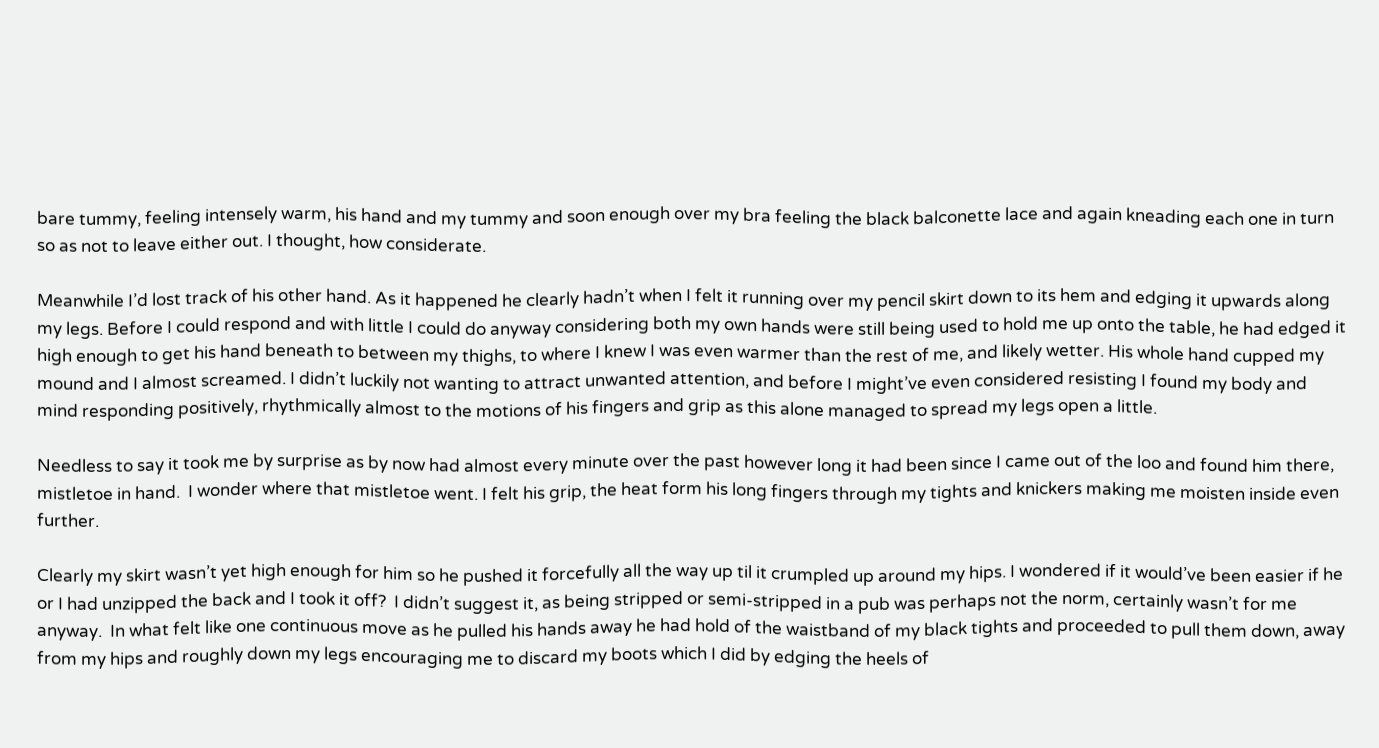bare tummy, feeling intensely warm, his hand and my tummy and soon enough over my bra feeling the black balconette lace and again kneading each one in turn so as not to leave either out. I thought, how considerate.

Meanwhile I’d lost track of his other hand. As it happened he clearly hadn’t when I felt it running over my pencil skirt down to its hem and edging it upwards along my legs. Before I could respond and with little I could do anyway considering both my own hands were still being used to hold me up onto the table, he had edged it high enough to get his hand beneath to between my thighs, to where I knew I was even warmer than the rest of me, and likely wetter. His whole hand cupped my mound and I almost screamed. I didn’t luckily not wanting to attract unwanted attention, and before I might’ve even considered resisting I found my body and mind responding positively, rhythmically almost to the motions of his fingers and grip as this alone managed to spread my legs open a little.

Needless to say it took me by surprise as by now had almost every minute over the past however long it had been since I came out of the loo and found him there, mistletoe in hand.  I wonder where that mistletoe went. I felt his grip, the heat form his long fingers through my tights and knickers making me moisten inside even further.

Clearly my skirt wasn’t yet high enough for him so he pushed it forcefully all the way up til it crumpled up around my hips. I wondered if it would’ve been easier if he or I had unzipped the back and I took it off?  I didn’t suggest it, as being stripped or semi-stripped in a pub was perhaps not the norm, certainly wasn’t for me anyway.  In what felt like one continuous move as he pulled his hands away he had hold of the waistband of my black tights and proceeded to pull them down, away from my hips and roughly down my legs encouraging me to discard my boots which I did by edging the heels of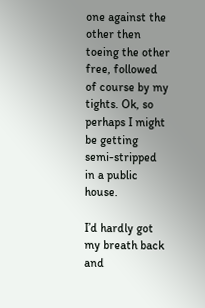one against the other then toeing the other free, followed of course by my tights. Ok, so perhaps I might be getting semi-stripped in a public house.

I’d hardly got my breath back and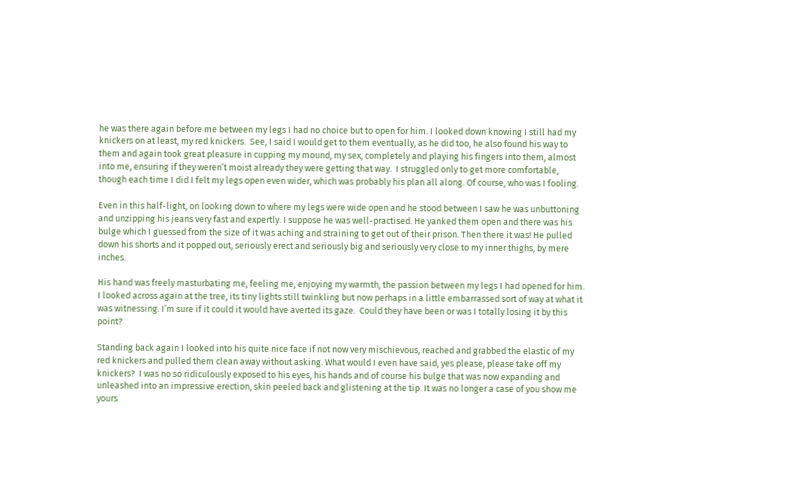he was there again before me between my legs I had no choice but to open for him. I looked down knowing I still had my knickers on at least, my red knickers.  See, I said I would get to them eventually, as he did too, he also found his way to them and again took great pleasure in cupping my mound, my sex, completely and playing his fingers into them, almost into me, ensuring if they weren’t moist already they were getting that way.  I struggled only to get more comfortable, though each time I did I felt my legs open even wider, which was probably his plan all along. Of course, who was I fooling.

Even in this half-light, on looking down to where my legs were wide open and he stood between I saw he was unbuttoning and unzipping his jeans very fast and expertly. I suppose he was well-practised. He yanked them open and there was his bulge which I guessed from the size of it was aching and straining to get out of their prison. Then there it was! He pulled down his shorts and it popped out, seriously erect and seriously big and seriously very close to my inner thighs, by mere inches.

His hand was freely masturbating me, feeling me, enjoying my warmth, the passion between my legs I had opened for him. I looked across again at the tree, its tiny lights still twinkling but now perhaps in a little embarrassed sort of way at what it was witnessing. I’m sure if it could it would have averted its gaze.  Could they have been or was I totally losing it by this point?

Standing back again I looked into his quite nice face if not now very mischievous, reached and grabbed the elastic of my red knickers and pulled them clean away without asking. What would I even have said, yes please, please take off my knickers?  I was no so ridiculously exposed to his eyes, his hands and of course his bulge that was now expanding and unleashed into an impressive erection, skin peeled back and glistening at the tip. It was no longer a case of you show me yours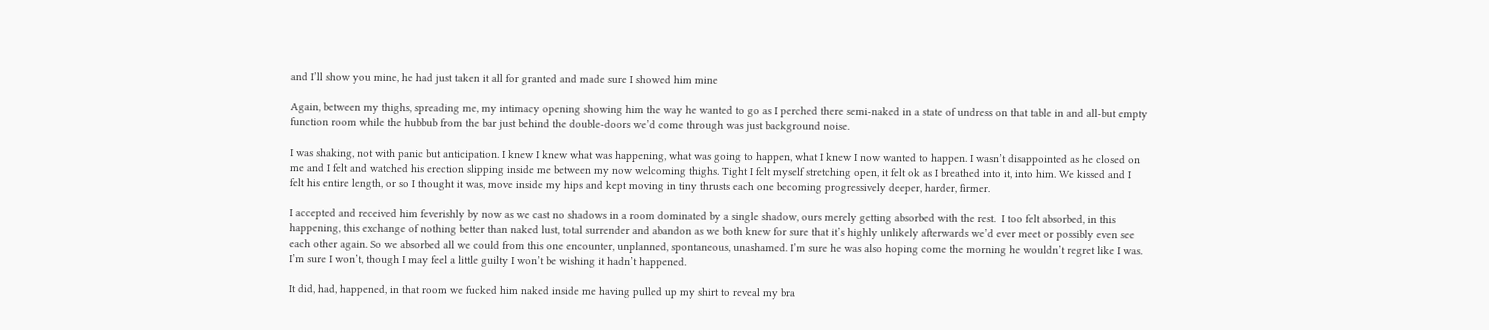and I’ll show you mine, he had just taken it all for granted and made sure I showed him mine

Again, between my thighs, spreading me, my intimacy opening showing him the way he wanted to go as I perched there semi-naked in a state of undress on that table in and all-but empty function room while the hubbub from the bar just behind the double-doors we’d come through was just background noise.

I was shaking, not with panic but anticipation. I knew I knew what was happening, what was going to happen, what I knew I now wanted to happen. I wasn’t disappointed as he closed on me and I felt and watched his erection slipping inside me between my now welcoming thighs. Tight I felt myself stretching open, it felt ok as I breathed into it, into him. We kissed and I felt his entire length, or so I thought it was, move inside my hips and kept moving in tiny thrusts each one becoming progressively deeper, harder, firmer.

I accepted and received him feverishly by now as we cast no shadows in a room dominated by a single shadow, ours merely getting absorbed with the rest.  I too felt absorbed, in this happening, this exchange of nothing better than naked lust, total surrender and abandon as we both knew for sure that it’s highly unlikely afterwards we’d ever meet or possibly even see each other again. So we absorbed all we could from this one encounter, unplanned, spontaneous, unashamed. I’m sure he was also hoping come the morning he wouldn’t regret like I was. I’m sure I won’t, though I may feel a little guilty I won’t be wishing it hadn’t happened.

It did, had, happened, in that room we fucked him naked inside me having pulled up my shirt to reveal my bra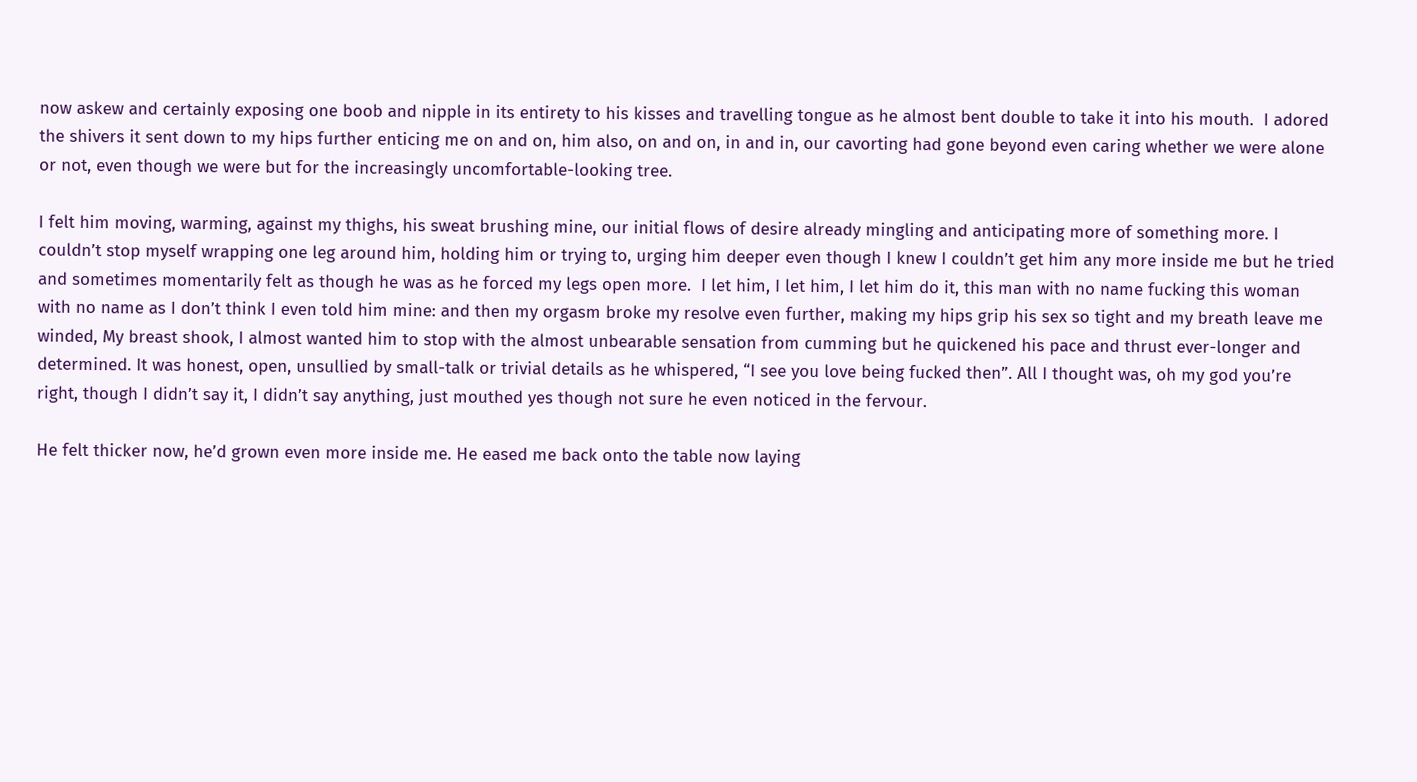now askew and certainly exposing one boob and nipple in its entirety to his kisses and travelling tongue as he almost bent double to take it into his mouth.  I adored the shivers it sent down to my hips further enticing me on and on, him also, on and on, in and in, our cavorting had gone beyond even caring whether we were alone or not, even though we were but for the increasingly uncomfortable-looking tree.

I felt him moving, warming, against my thighs, his sweat brushing mine, our initial flows of desire already mingling and anticipating more of something more. I couldn’t stop myself wrapping one leg around him, holding him or trying to, urging him deeper even though I knew I couldn’t get him any more inside me but he tried and sometimes momentarily felt as though he was as he forced my legs open more.  I let him, I let him, I let him do it, this man with no name fucking this woman with no name as I don’t think I even told him mine: and then my orgasm broke my resolve even further, making my hips grip his sex so tight and my breath leave me winded, My breast shook, I almost wanted him to stop with the almost unbearable sensation from cumming but he quickened his pace and thrust ever-longer and determined. It was honest, open, unsullied by small-talk or trivial details as he whispered, “I see you love being fucked then”. All I thought was, oh my god you’re right, though I didn’t say it, I didn’t say anything, just mouthed yes though not sure he even noticed in the fervour.

He felt thicker now, he’d grown even more inside me. He eased me back onto the table now laying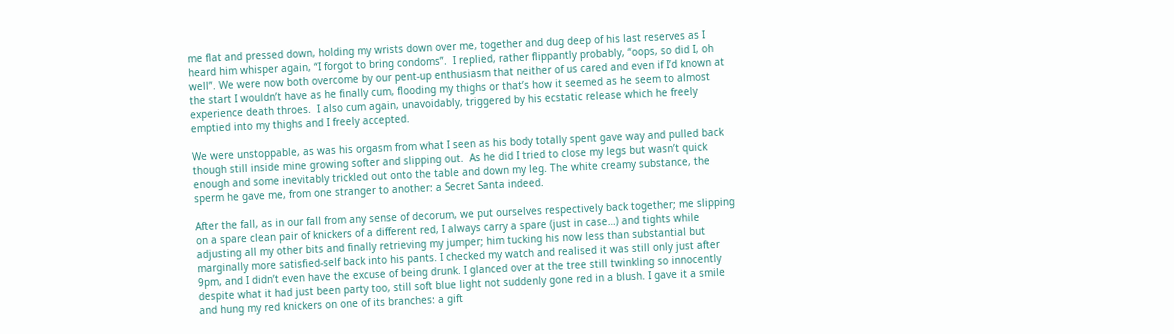me flat and pressed down, holding my wrists down over me, together and dug deep of his last reserves as I heard him whisper again, “I forgot to bring condoms”.  I replied, rather flippantly probably, “oops, so did I, oh well”. We were now both overcome by our pent-up enthusiasm that neither of us cared and even if I’d known at the start I wouldn’t have as he finally cum, flooding my thighs or that’s how it seemed as he seem to almost experience death throes.  I also cum again, unavoidably, triggered by his ecstatic release which he freely emptied into my thighs and I freely accepted.

We were unstoppable, as was his orgasm from what I seen as his body totally spent gave way and pulled back though still inside mine growing softer and slipping out.  As he did I tried to close my legs but wasn’t quick enough and some inevitably trickled out onto the table and down my leg. The white creamy substance, the sperm he gave me, from one stranger to another: a Secret Santa indeed.

After the fall, as in our fall from any sense of decorum, we put ourselves respectively back together; me slipping on a spare clean pair of knickers of a different red, I always carry a spare (just in case…) and tights while adjusting all my other bits and finally retrieving my jumper; him tucking his now less than substantial but marginally more satisfied-self back into his pants. I checked my watch and realised it was still only just after 9pm, and I didn’t even have the excuse of being drunk. I glanced over at the tree still twinkling so innocently despite what it had just been party too, still soft blue light not suddenly gone red in a blush. I gave it a smile and hung my red knickers on one of its branches: a gift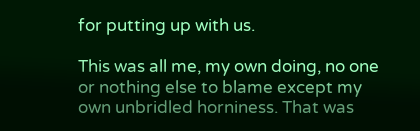for putting up with us.

This was all me, my own doing, no one or nothing else to blame except my own unbridled horniness. That was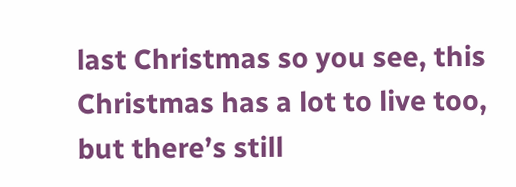last Christmas so you see, this Christmas has a lot to live too, but there’s still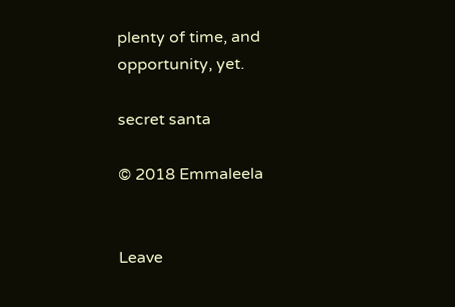plenty of time, and opportunity, yet.

secret santa

© 2018 Emmaleela


Leave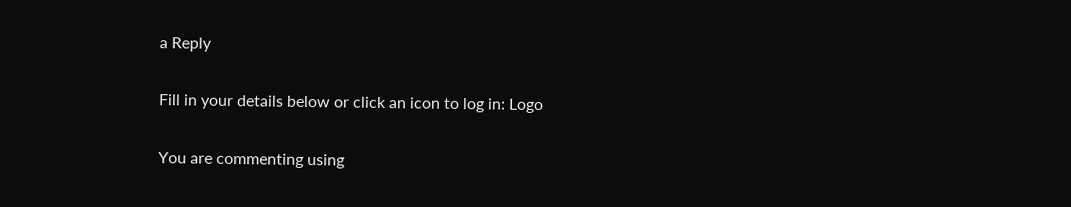a Reply

Fill in your details below or click an icon to log in: Logo

You are commenting using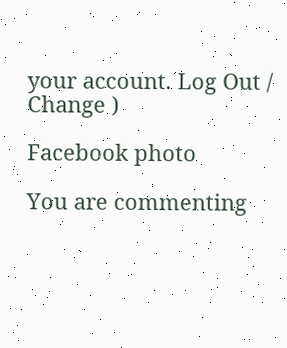your account. Log Out /  Change )

Facebook photo

You are commenting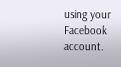using your Facebook account.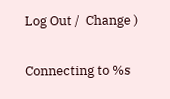Log Out /  Change )

Connecting to %s